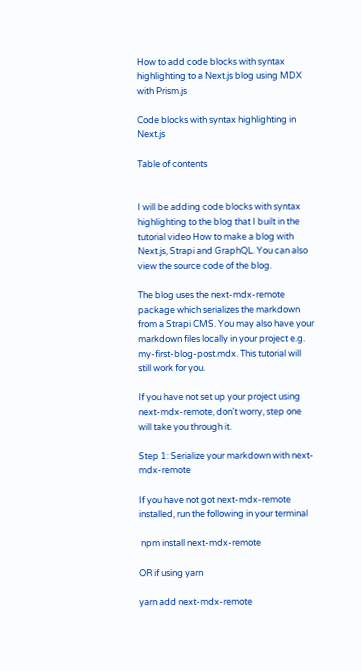How to add code blocks with syntax highlighting to a Next.js blog using MDX with Prism.js

Code blocks with syntax highlighting in Next.js

Table of contents


I will be adding code blocks with syntax highlighting to the blog that I built in the tutorial video How to make a blog with Next.js, Strapi and GraphQL. You can also view the source code of the blog.

The blog uses the next-mdx-remote package which serializes the markdown from a Strapi CMS. You may also have your markdown files locally in your project e.g. my-first-blog-post.mdx. This tutorial will still work for you.

If you have not set up your project using next-mdx-remote, don't worry, step one will take you through it.

Step 1: Serialize your markdown with next-mdx-remote

If you have not got next-mdx-remote installed, run the following in your terminal

 npm install next-mdx-remote

OR if using yarn

yarn add next-mdx-remote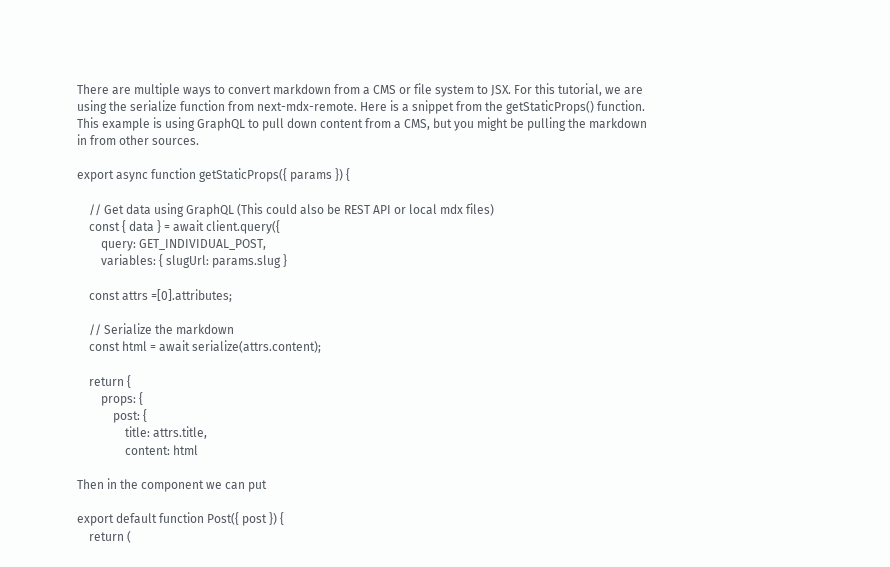There are multiple ways to convert markdown from a CMS or file system to JSX. For this tutorial, we are using the serialize function from next-mdx-remote. Here is a snippet from the getStaticProps() function. This example is using GraphQL to pull down content from a CMS, but you might be pulling the markdown in from other sources.

export async function getStaticProps({ params }) {

    // Get data using GraphQL (This could also be REST API or local mdx files)
    const { data } = await client.query({
        query: GET_INDIVIDUAL_POST,
        variables: { slugUrl: params.slug }

    const attrs =[0].attributes;

    // Serialize the markdown
    const html = await serialize(attrs.content);

    return {
        props: {
            post: {
                title: attrs.title,
                content: html

Then in the component we can put

export default function Post({ post }) {
    return (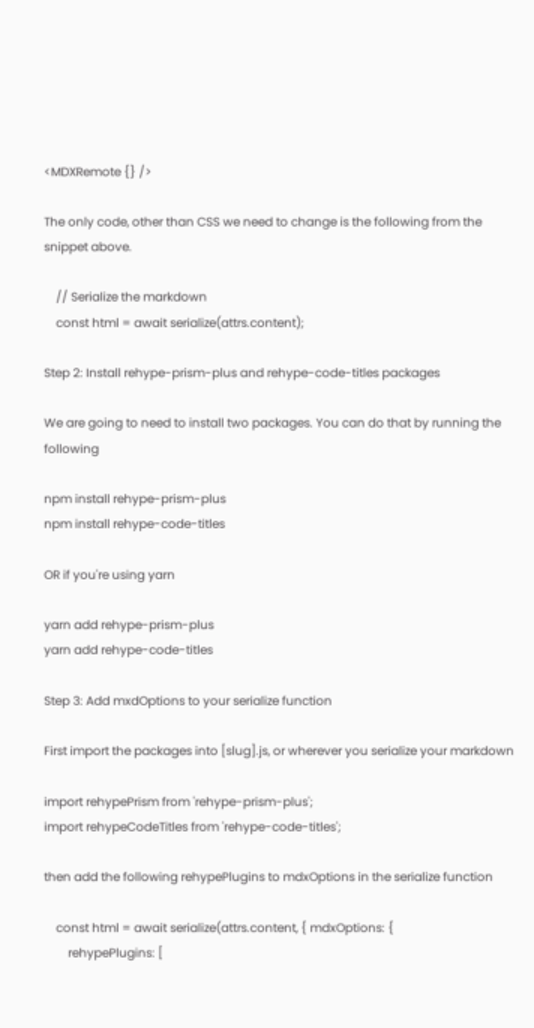<MDXRemote {} />

The only code, other than CSS we need to change is the following from the snippet above.

    // Serialize the markdown
    const html = await serialize(attrs.content);

Step 2: Install rehype-prism-plus and rehype-code-titles packages

We are going to need to install two packages. You can do that by running the following

npm install rehype-prism-plus
npm install rehype-code-titles

OR if you're using yarn

yarn add rehype-prism-plus
yarn add rehype-code-titles

Step 3: Add mxdOptions to your serialize function

First import the packages into [slug].js, or wherever you serialize your markdown

import rehypePrism from 'rehype-prism-plus';
import rehypeCodeTitles from 'rehype-code-titles';

then add the following rehypePlugins to mdxOptions in the serialize function

    const html = await serialize(attrs.content, { mdxOptions: {
        rehypePlugins: [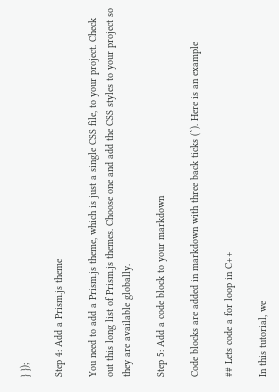} });

Step 4: Add a Prism.js theme

You need to add a Prism.js theme, which is just a single CSS file, to your project. Check out this long list of Prism.js themes. Choose one and add the CSS styles to your project so they are available globally.

Step 5: Add a code block to your markdown

Code blocks are added in markdown with three back ticks (`). Here is an example

## Lets code a for loop in C++

In this tutorial, we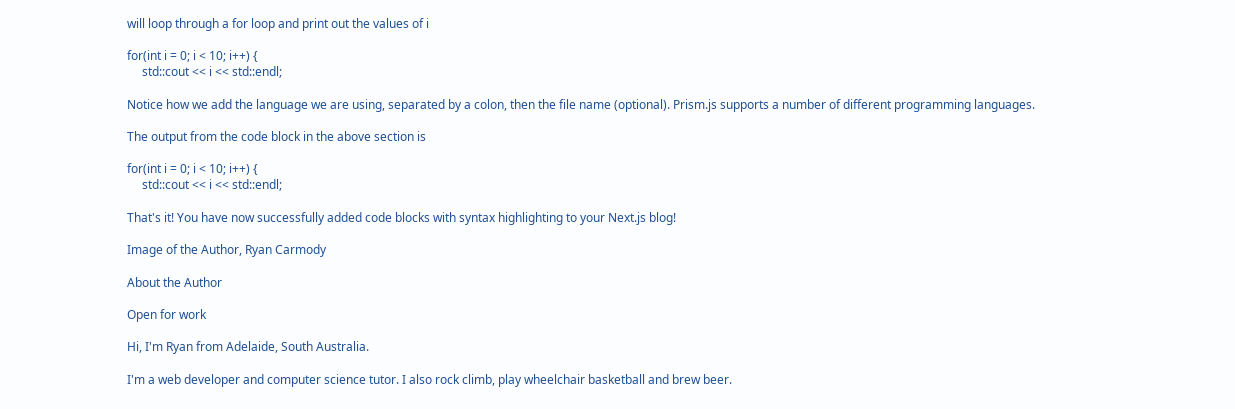will loop through a for loop and print out the values of i

for(int i = 0; i < 10; i++) {
     std::cout << i << std::endl;

Notice how we add the language we are using, separated by a colon, then the file name (optional). Prism.js supports a number of different programming languages.

The output from the code block in the above section is

for(int i = 0; i < 10; i++) {
     std::cout << i << std::endl;

That's it! You have now successfully added code blocks with syntax highlighting to your Next.js blog!

Image of the Author, Ryan Carmody

About the Author

Open for work

Hi, I'm Ryan from Adelaide, South Australia.

I'm a web developer and computer science tutor. I also rock climb, play wheelchair basketball and brew beer.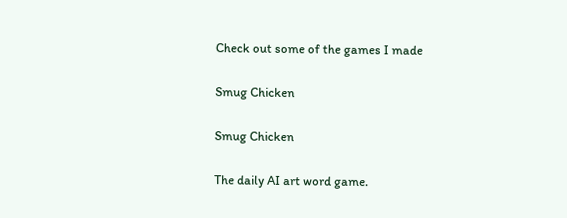Check out some of the games I made

Smug Chicken

Smug Chicken

The daily AI art word game.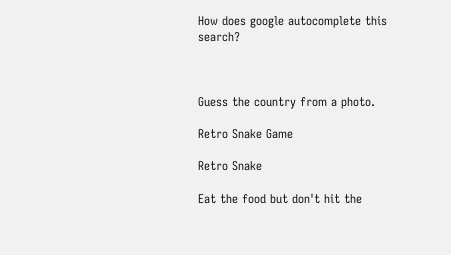How does google autocomplete this search?



Guess the country from a photo.

Retro Snake Game

Retro Snake

Eat the food but don't hit the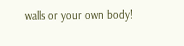walls or your own body!